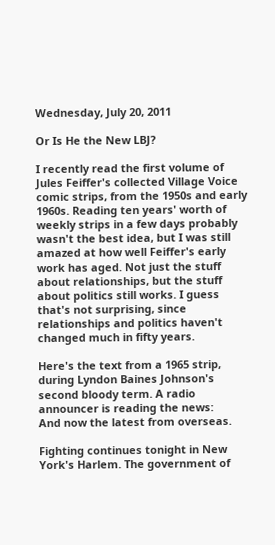Wednesday, July 20, 2011

Or Is He the New LBJ?

I recently read the first volume of Jules Feiffer's collected Village Voice comic strips, from the 1950s and early 1960s. Reading ten years' worth of weekly strips in a few days probably wasn't the best idea, but I was still amazed at how well Feiffer's early work has aged. Not just the stuff about relationships, but the stuff about politics still works. I guess that's not surprising, since relationships and politics haven't changed much in fifty years.

Here's the text from a 1965 strip, during Lyndon Baines Johnson's second bloody term. A radio announcer is reading the news:
And now the latest from overseas.

Fighting continues tonight in New York's Harlem. The government of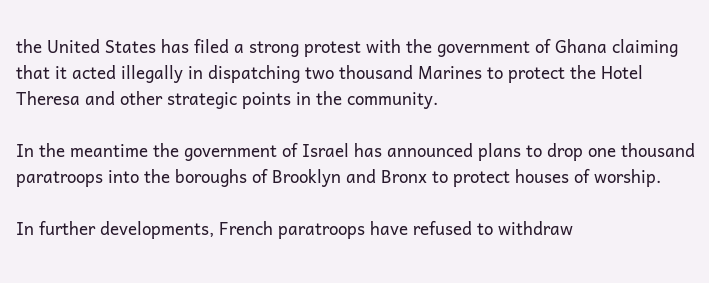the United States has filed a strong protest with the government of Ghana claiming that it acted illegally in dispatching two thousand Marines to protect the Hotel Theresa and other strategic points in the community.

In the meantime the government of Israel has announced plans to drop one thousand paratroops into the boroughs of Brooklyn and Bronx to protect houses of worship.

In further developments, French paratroops have refused to withdraw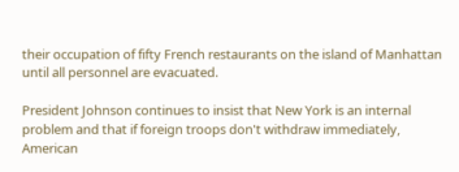their occupation of fifty French restaurants on the island of Manhattan until all personnel are evacuated.

President Johnson continues to insist that New York is an internal problem and that if foreign troops don't withdraw immediately, American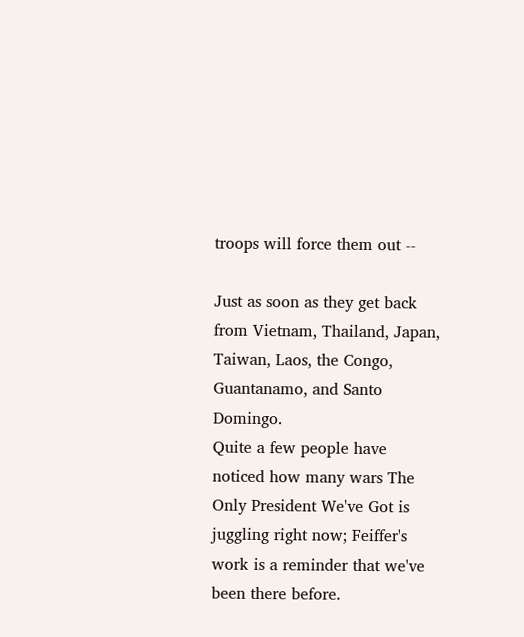troops will force them out --

Just as soon as they get back from Vietnam, Thailand, Japan, Taiwan, Laos, the Congo, Guantanamo, and Santo Domingo.
Quite a few people have noticed how many wars The Only President We've Got is juggling right now; Feiffer's work is a reminder that we've been there before.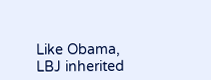Like Obama, LBJ inherited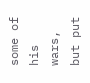some of his wars, but put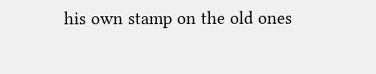his own stamp on the old ones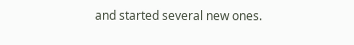and started several new ones.